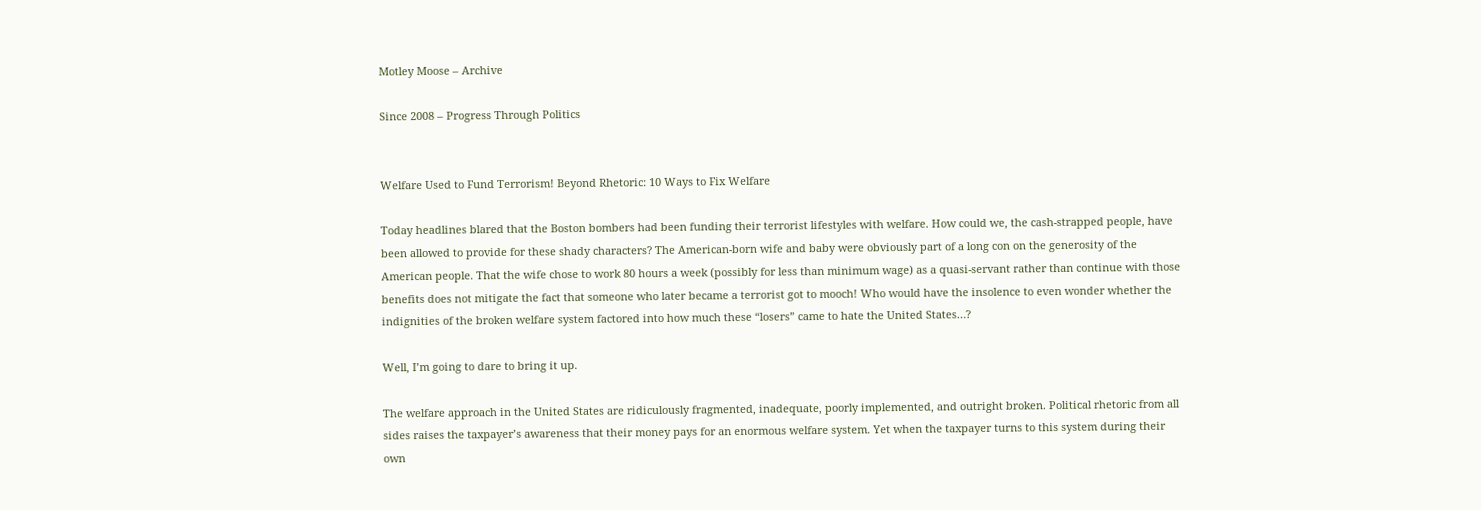Motley Moose – Archive

Since 2008 – Progress Through Politics


Welfare Used to Fund Terrorism! Beyond Rhetoric: 10 Ways to Fix Welfare

Today headlines blared that the Boston bombers had been funding their terrorist lifestyles with welfare. How could we, the cash-strapped people, have been allowed to provide for these shady characters? The American-born wife and baby were obviously part of a long con on the generosity of the American people. That the wife chose to work 80 hours a week (possibly for less than minimum wage) as a quasi-servant rather than continue with those benefits does not mitigate the fact that someone who later became a terrorist got to mooch! Who would have the insolence to even wonder whether the indignities of the broken welfare system factored into how much these “losers” came to hate the United States…?

Well, I’m going to dare to bring it up.

The welfare approach in the United States are ridiculously fragmented, inadequate, poorly implemented, and outright broken. Political rhetoric from all sides raises the taxpayer’s awareness that their money pays for an enormous welfare system. Yet when the taxpayer turns to this system during their own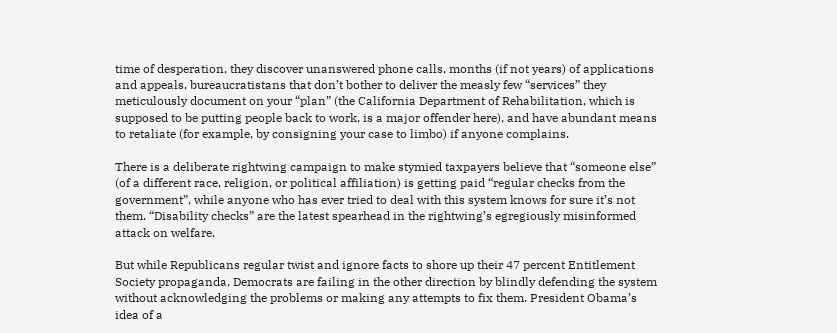time of desperation, they discover unanswered phone calls, months (if not years) of applications and appeals, bureaucratistans that don’t bother to deliver the measly few “services” they meticulously document on your “plan” (the California Department of Rehabilitation, which is supposed to be putting people back to work, is a major offender here), and have abundant means to retaliate (for example, by consigning your case to limbo) if anyone complains.

There is a deliberate rightwing campaign to make stymied taxpayers believe that “someone else” (of a different race, religion, or political affiliation) is getting paid “regular checks from the government”, while anyone who has ever tried to deal with this system knows for sure it’s not them. “Disability checks” are the latest spearhead in the rightwing’s egregiously misinformed attack on welfare.

But while Republicans regular twist and ignore facts to shore up their 47 percent Entitlement Society propaganda, Democrats are failing in the other direction by blindly defending the system without acknowledging the problems or making any attempts to fix them. President Obama’s idea of a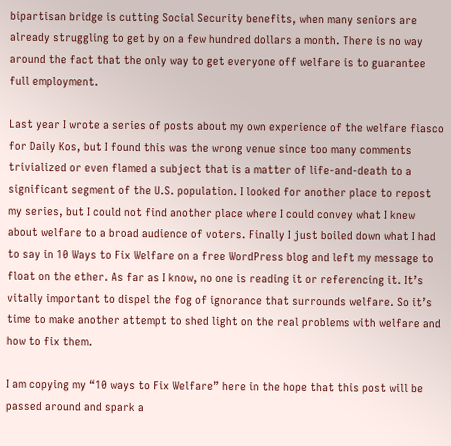bipartisan bridge is cutting Social Security benefits, when many seniors are already struggling to get by on a few hundred dollars a month. There is no way around the fact that the only way to get everyone off welfare is to guarantee full employment.

Last year I wrote a series of posts about my own experience of the welfare fiasco for Daily Kos, but I found this was the wrong venue since too many comments trivialized or even flamed a subject that is a matter of life-and-death to a significant segment of the U.S. population. I looked for another place to repost my series, but I could not find another place where I could convey what I knew about welfare to a broad audience of voters. Finally I just boiled down what I had to say in 10 Ways to Fix Welfare on a free WordPress blog and left my message to float on the ether. As far as I know, no one is reading it or referencing it. It’s vitally important to dispel the fog of ignorance that surrounds welfare. So it’s time to make another attempt to shed light on the real problems with welfare and how to fix them.

I am copying my “10 ways to Fix Welfare” here in the hope that this post will be passed around and spark a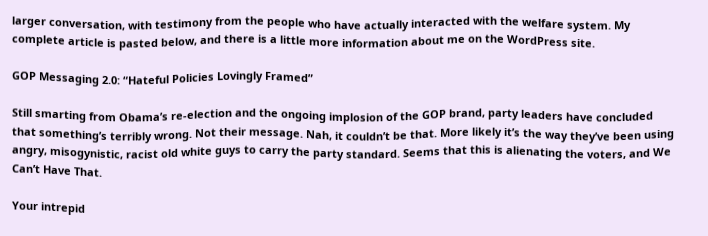larger conversation, with testimony from the people who have actually interacted with the welfare system. My complete article is pasted below, and there is a little more information about me on the WordPress site.

GOP Messaging 2.0: “Hateful Policies Lovingly Framed”

Still smarting from Obama’s re-election and the ongoing implosion of the GOP brand, party leaders have concluded that something’s terribly wrong. Not their message. Nah, it couldn’t be that. More likely it’s the way they’ve been using angry, misogynistic, racist old white guys to carry the party standard. Seems that this is alienating the voters, and We Can’t Have That.

Your intrepid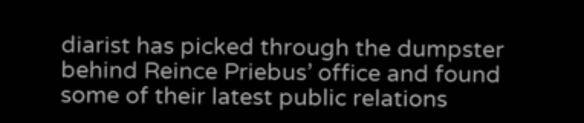diarist has picked through the dumpster behind Reince Priebus’ office and found some of their latest public relations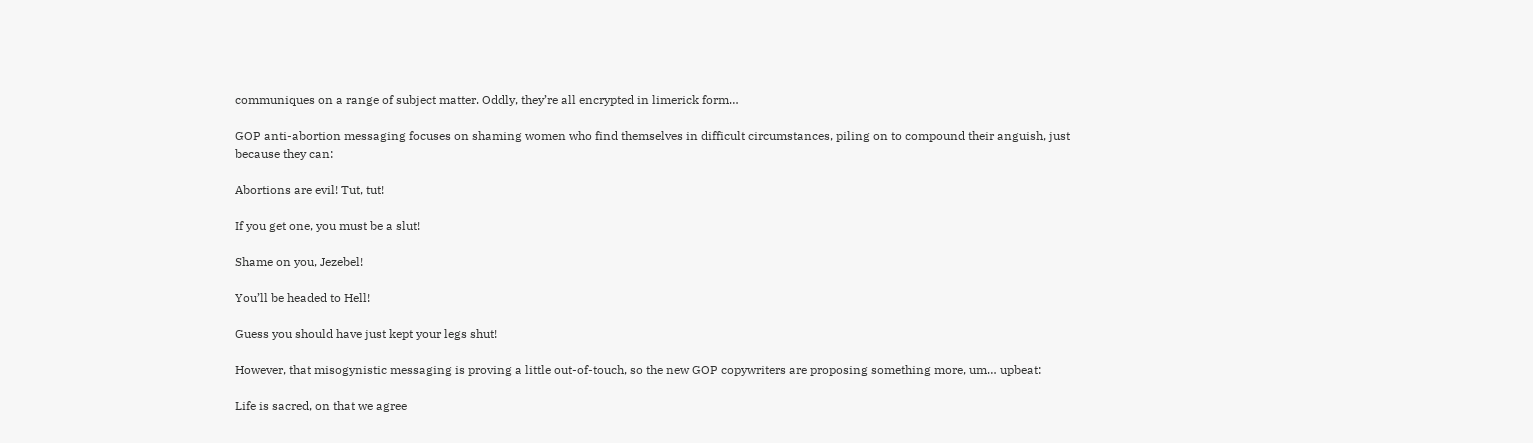communiques on a range of subject matter. Oddly, they’re all encrypted in limerick form…

GOP anti-abortion messaging focuses on shaming women who find themselves in difficult circumstances, piling on to compound their anguish, just because they can:

Abortions are evil! Tut, tut!

If you get one, you must be a slut!

Shame on you, Jezebel!

You’ll be headed to Hell!

Guess you should have just kept your legs shut!

However, that misogynistic messaging is proving a little out-of-touch, so the new GOP copywriters are proposing something more, um… upbeat:

Life is sacred, on that we agree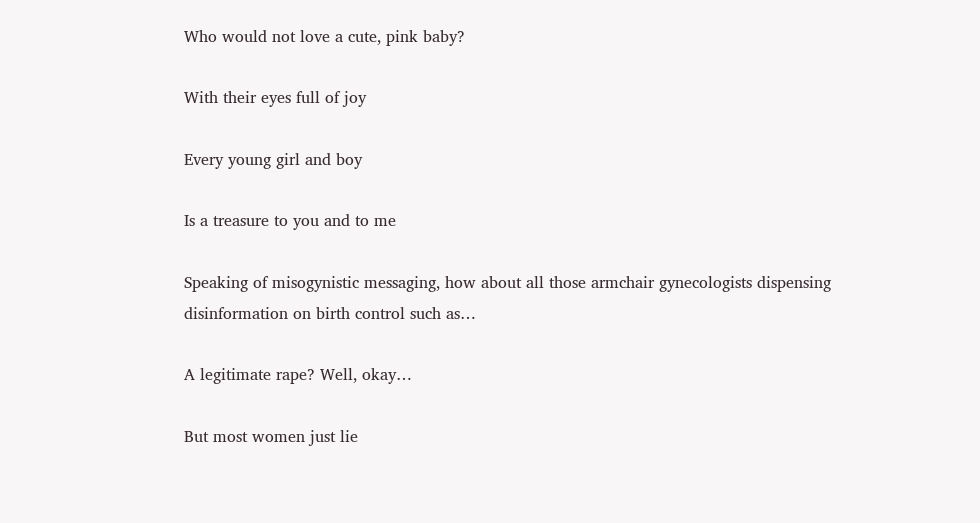Who would not love a cute, pink baby?

With their eyes full of joy

Every young girl and boy

Is a treasure to you and to me

Speaking of misogynistic messaging, how about all those armchair gynecologists dispensing disinformation on birth control such as…

A legitimate rape? Well, okay…

But most women just lie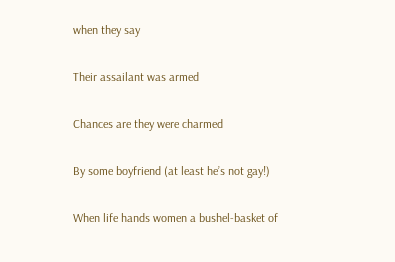when they say

Their assailant was armed

Chances are they were charmed

By some boyfriend (at least he’s not gay!)

When life hands women a bushel-basket of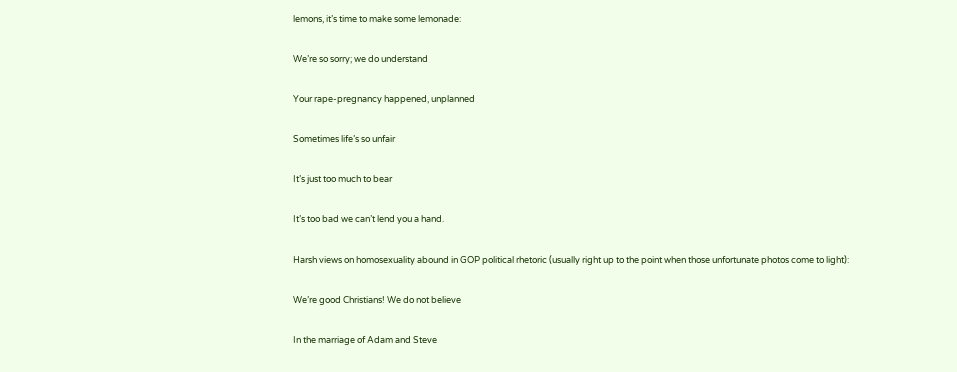lemons, it’s time to make some lemonade:

We’re so sorry; we do understand

Your rape-pregnancy happened, unplanned

Sometimes life’s so unfair

It’s just too much to bear

It’s too bad we can’t lend you a hand.

Harsh views on homosexuality abound in GOP political rhetoric (usually right up to the point when those unfortunate photos come to light):

We’re good Christians! We do not believe

In the marriage of Adam and Steve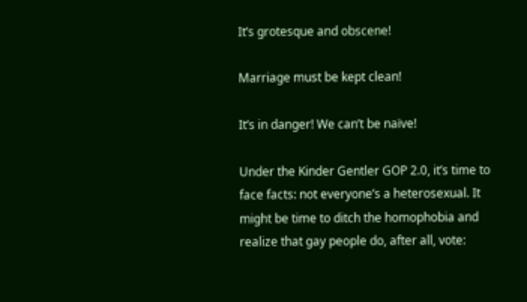It’s grotesque and obscene!

Marriage must be kept clean!

It’s in danger! We can’t be naïve!

Under the Kinder Gentler GOP 2.0, it’s time to face facts: not everyone’s a heterosexual. It might be time to ditch the homophobia and realize that gay people do, after all, vote: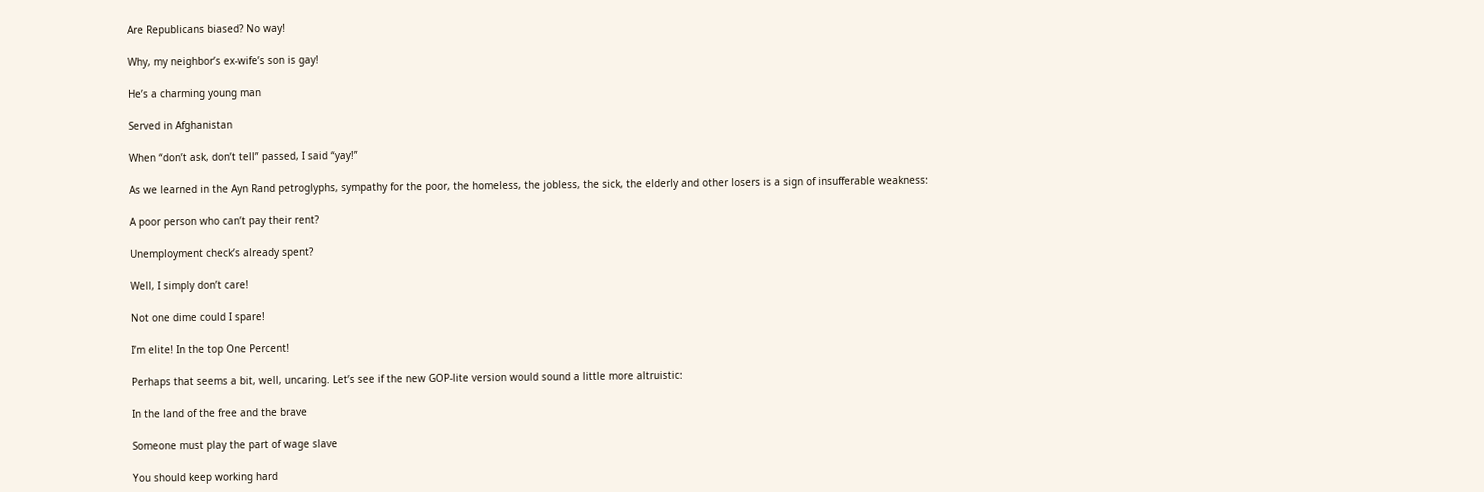Are Republicans biased? No way!

Why, my neighbor’s ex-wife’s son is gay!

He’s a charming young man

Served in Afghanistan

When “don’t ask, don’t tell” passed, I said “yay!”

As we learned in the Ayn Rand petroglyphs, sympathy for the poor, the homeless, the jobless, the sick, the elderly and other losers is a sign of insufferable weakness:

A poor person who can’t pay their rent?

Unemployment check’s already spent?

Well, I simply don’t care!

Not one dime could I spare!

I’m elite! In the top One Percent!

Perhaps that seems a bit, well, uncaring. Let’s see if the new GOP-lite version would sound a little more altruistic:

In the land of the free and the brave

Someone must play the part of wage slave

You should keep working hard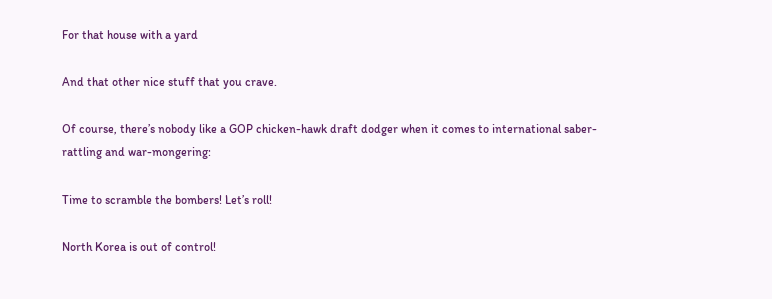For that house with a yard

And that other nice stuff that you crave.

Of course, there’s nobody like a GOP chicken-hawk draft dodger when it comes to international saber-rattling and war-mongering:

Time to scramble the bombers! Let’s roll!

North Korea is out of control!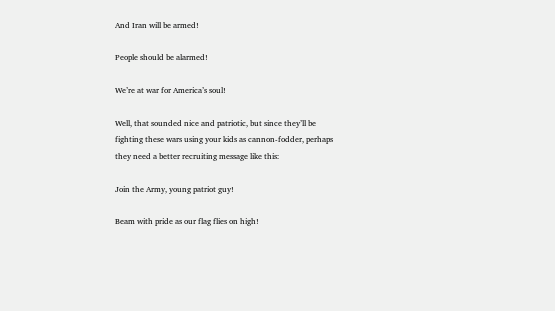And Iran will be armed!

People should be alarmed!

We’re at war for America’s soul!

Well, that sounded nice and patriotic, but since they’ll be fighting these wars using your kids as cannon-fodder, perhaps they need a better recruiting message like this:

Join the Army, young patriot guy!

Beam with pride as our flag flies on high!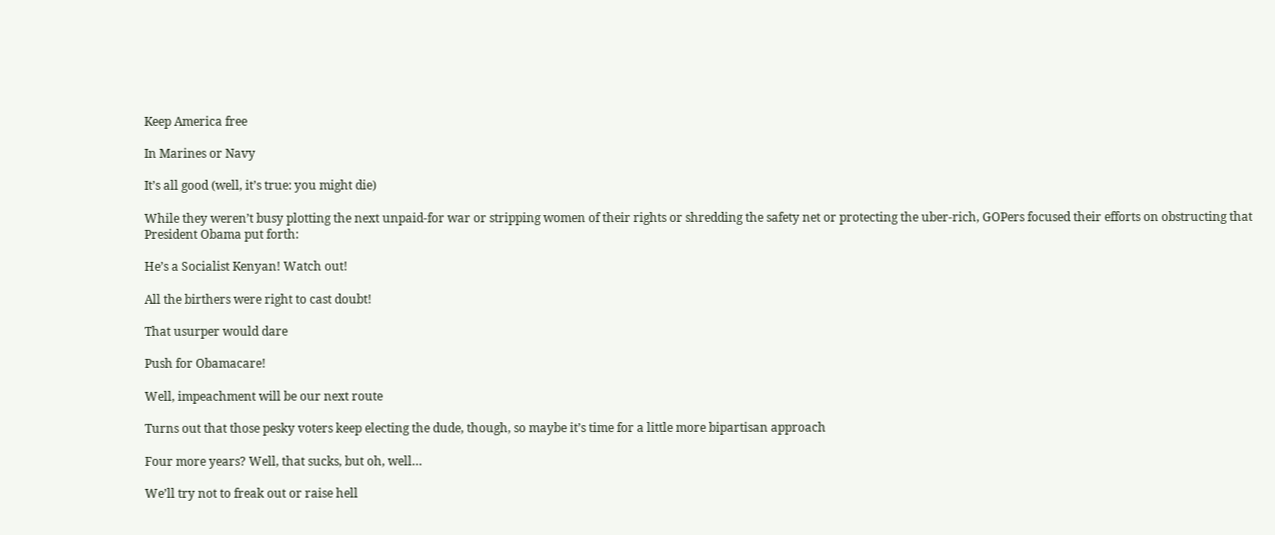Keep America free

In Marines or Navy

It’s all good (well, it’s true: you might die)

While they weren’t busy plotting the next unpaid-for war or stripping women of their rights or shredding the safety net or protecting the uber-rich, GOPers focused their efforts on obstructing that President Obama put forth:

He’s a Socialist Kenyan! Watch out!

All the birthers were right to cast doubt!

That usurper would dare

Push for Obamacare!

Well, impeachment will be our next route

Turns out that those pesky voters keep electing the dude, though, so maybe it’s time for a little more bipartisan approach

Four more years? Well, that sucks, but oh, well…

We’ll try not to freak out or raise hell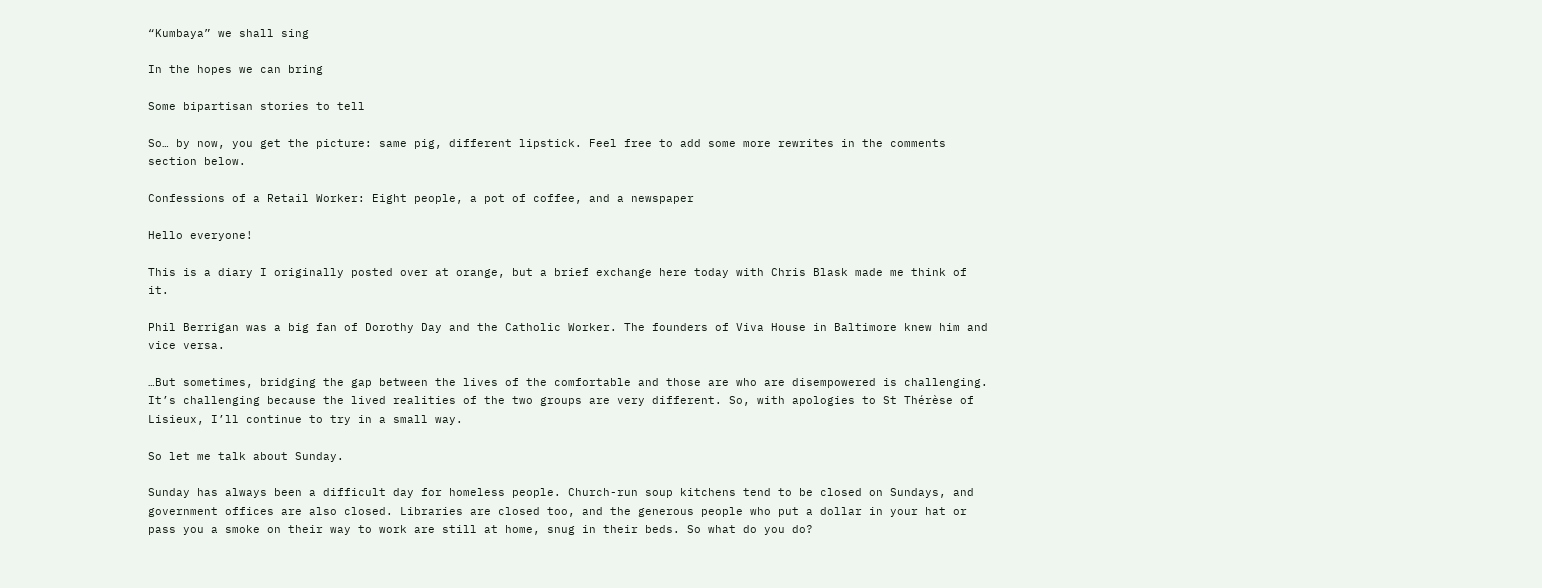“Kumbaya” we shall sing

In the hopes we can bring

Some bipartisan stories to tell

So… by now, you get the picture: same pig, different lipstick. Feel free to add some more rewrites in the comments section below.

Confessions of a Retail Worker: Eight people, a pot of coffee, and a newspaper

Hello everyone!

This is a diary I originally posted over at orange, but a brief exchange here today with Chris Blask made me think of it.

Phil Berrigan was a big fan of Dorothy Day and the Catholic Worker. The founders of Viva House in Baltimore knew him and vice versa.

…But sometimes, bridging the gap between the lives of the comfortable and those are who are disempowered is challenging. It’s challenging because the lived realities of the two groups are very different. So, with apologies to St Thérèse of Lisieux, I’ll continue to try in a small way.

So let me talk about Sunday.

Sunday has always been a difficult day for homeless people. Church-run soup kitchens tend to be closed on Sundays, and government offices are also closed. Libraries are closed too, and the generous people who put a dollar in your hat or pass you a smoke on their way to work are still at home, snug in their beds. So what do you do?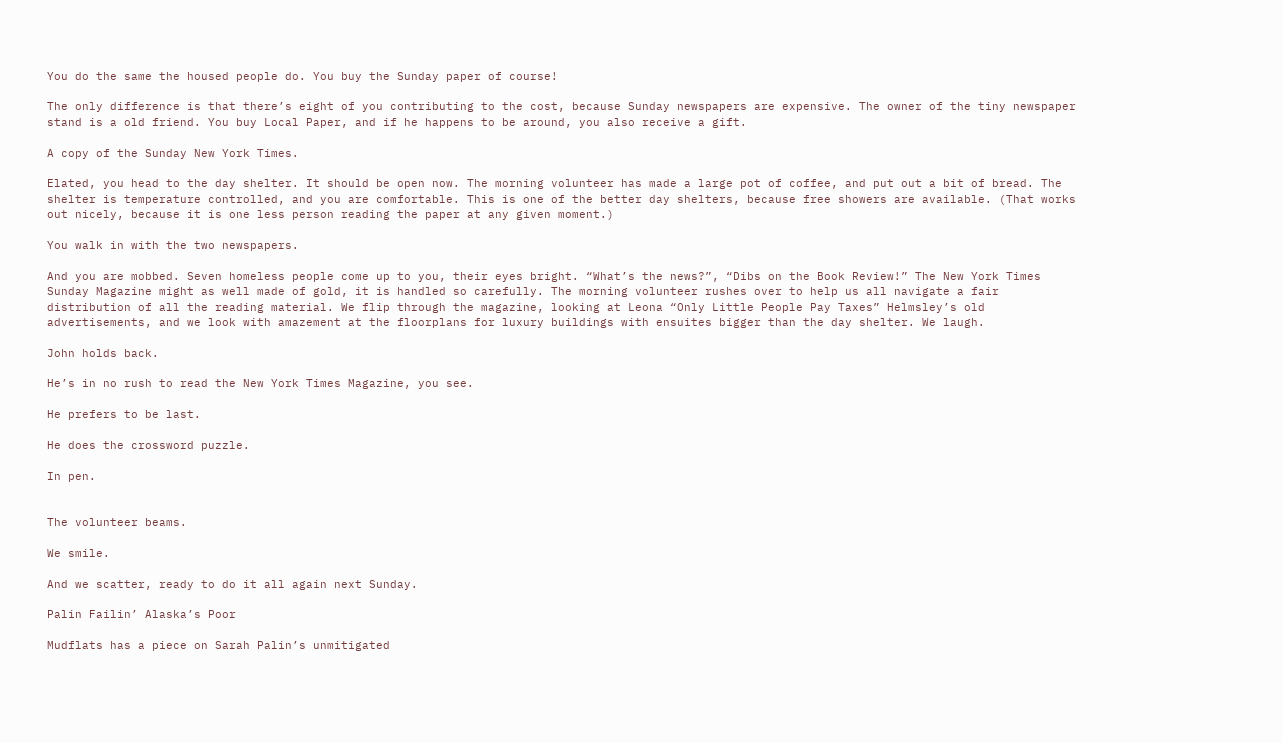You do the same the housed people do. You buy the Sunday paper of course!

The only difference is that there’s eight of you contributing to the cost, because Sunday newspapers are expensive. The owner of the tiny newspaper stand is a old friend. You buy Local Paper, and if he happens to be around, you also receive a gift.

A copy of the Sunday New York Times.

Elated, you head to the day shelter. It should be open now. The morning volunteer has made a large pot of coffee, and put out a bit of bread. The shelter is temperature controlled, and you are comfortable. This is one of the better day shelters, because free showers are available. (That works out nicely, because it is one less person reading the paper at any given moment.)

You walk in with the two newspapers.

And you are mobbed. Seven homeless people come up to you, their eyes bright. “What’s the news?”, “Dibs on the Book Review!” The New York Times Sunday Magazine might as well made of gold, it is handled so carefully. The morning volunteer rushes over to help us all navigate a fair distribution of all the reading material. We flip through the magazine, looking at Leona “Only Little People Pay Taxes” Helmsley’s old advertisements, and we look with amazement at the floorplans for luxury buildings with ensuites bigger than the day shelter. We laugh.

John holds back.

He’s in no rush to read the New York Times Magazine, you see.

He prefers to be last.

He does the crossword puzzle.

In pen.


The volunteer beams.

We smile.

And we scatter, ready to do it all again next Sunday.

Palin Failin’ Alaska’s Poor

Mudflats has a piece on Sarah Palin’s unmitigated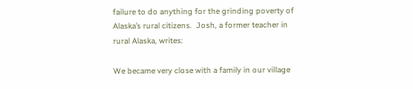failure to do anything for the grinding poverty of Alaska’s rural citizens.  Josh, a former teacher in rural Alaska, writes:

We became very close with a family in our village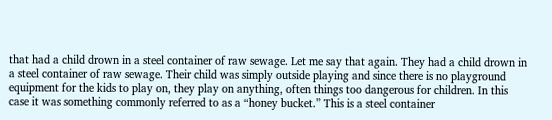that had a child drown in a steel container of raw sewage. Let me say that again. They had a child drown in a steel container of raw sewage. Their child was simply outside playing and since there is no playground equipment for the kids to play on, they play on anything, often things too dangerous for children. In this case it was something commonly referred to as a “honey bucket.” This is a steel container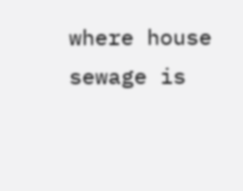where house sewage is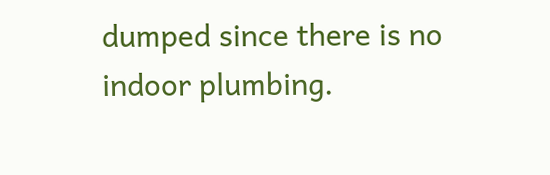dumped since there is no indoor plumbing.